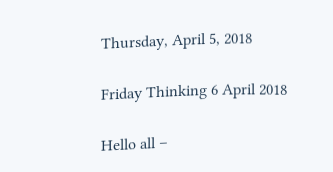Thursday, April 5, 2018

Friday Thinking 6 April 2018

Hello all –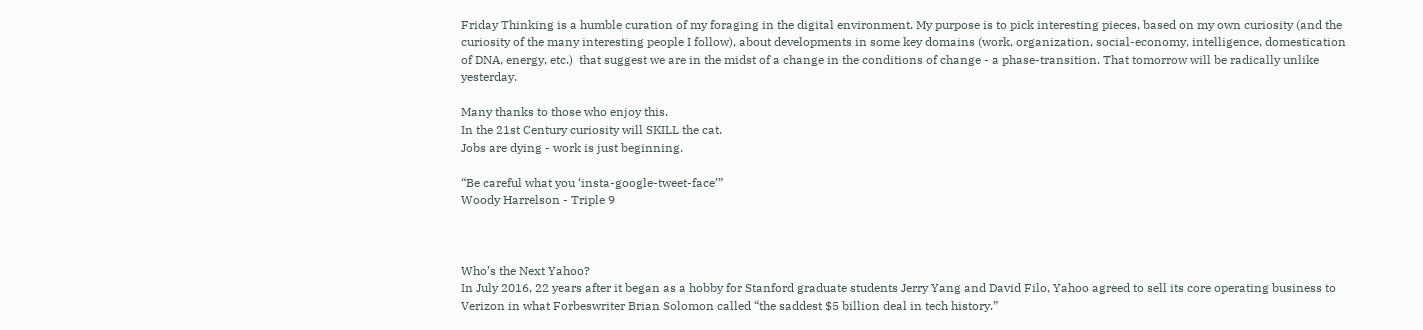Friday Thinking is a humble curation of my foraging in the digital environment. My purpose is to pick interesting pieces, based on my own curiosity (and the curiosity of the many interesting people I follow), about developments in some key domains (work, organization, social-economy, intelligence, domestication of DNA, energy, etc.)  that suggest we are in the midst of a change in the conditions of change - a phase-transition. That tomorrow will be radically unlike yesterday.

Many thanks to those who enjoy this.
In the 21st Century curiosity will SKILL the cat.
Jobs are dying - work is just beginning.

“Be careful what you ‘insta-google-tweet-face’”
Woody Harrelson - Triple 9



Who’s the Next Yahoo?
In July 2016, 22 years after it began as a hobby for Stanford graduate students Jerry Yang and David Filo, Yahoo agreed to sell its core operating business to Verizon in what Forbeswriter Brian Solomon called “the saddest $5 billion deal in tech history.”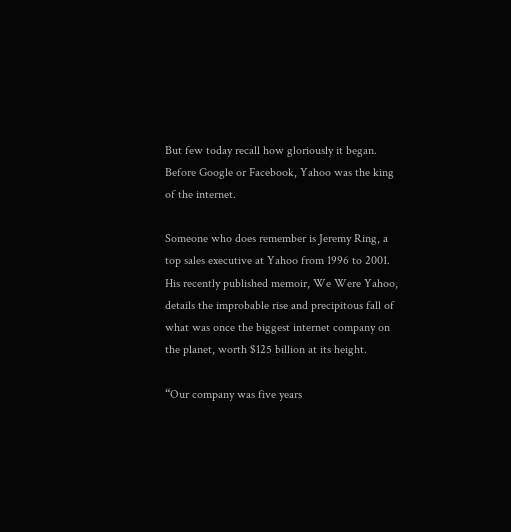But few today recall how gloriously it began. Before Google or Facebook, Yahoo was the king of the internet.

Someone who does remember is Jeremy Ring, a top sales executive at Yahoo from 1996 to 2001. His recently published memoir, We Were Yahoo, details the improbable rise and precipitous fall of what was once the biggest internet company on the planet, worth $125 billion at its height.

“Our company was five years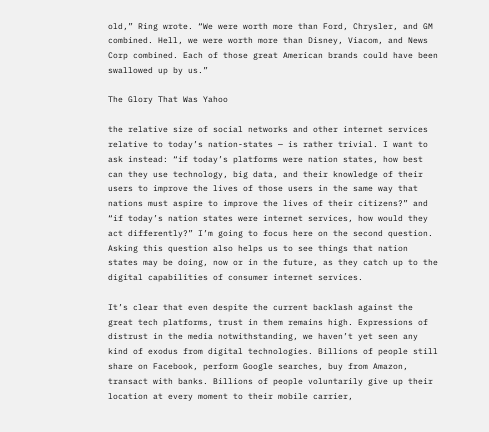old,” Ring wrote. “We were worth more than Ford, Chrysler, and GM combined. Hell, we were worth more than Disney, Viacom, and News Corp combined. Each of those great American brands could have been swallowed up by us.”

The Glory That Was Yahoo

the relative size of social networks and other internet services relative to today’s nation-states — is rather trivial. I want to ask instead: “if today’s platforms were nation states, how best can they use technology, big data, and their knowledge of their users to improve the lives of those users in the same way that nations must aspire to improve the lives of their citizens?” and “if today’s nation states were internet services, how would they act differently?” I’m going to focus here on the second question. Asking this question also helps us to see things that nation states may be doing, now or in the future, as they catch up to the digital capabilities of consumer internet services.

It’s clear that even despite the current backlash against the great tech platforms, trust in them remains high. Expressions of distrust in the media notwithstanding, we haven’t yet seen any kind of exodus from digital technologies. Billions of people still share on Facebook, perform Google searches, buy from Amazon, transact with banks. Billions of people voluntarily give up their location at every moment to their mobile carrier,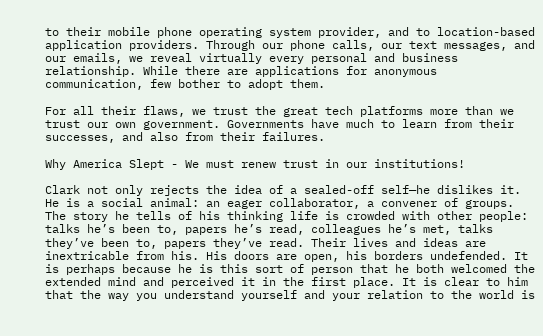to their mobile phone operating system provider, and to location-based application providers. Through our phone calls, our text messages, and our emails, we reveal virtually every personal and business relationship. While there are applications for anonymous communication, few bother to adopt them.

For all their flaws, we trust the great tech platforms more than we trust our own government. Governments have much to learn from their successes, and also from their failures.

Why America Slept - We must renew trust in our institutions!

Clark not only rejects the idea of a sealed-off self—he dislikes it. He is a social animal: an eager collaborator, a convener of groups. The story he tells of his thinking life is crowded with other people: talks he’s been to, papers he’s read, colleagues he’s met, talks they’ve been to, papers they’ve read. Their lives and ideas are inextricable from his. His doors are open, his borders undefended. It is perhaps because he is this sort of person that he both welcomed the extended mind and perceived it in the first place. It is clear to him that the way you understand yourself and your relation to the world is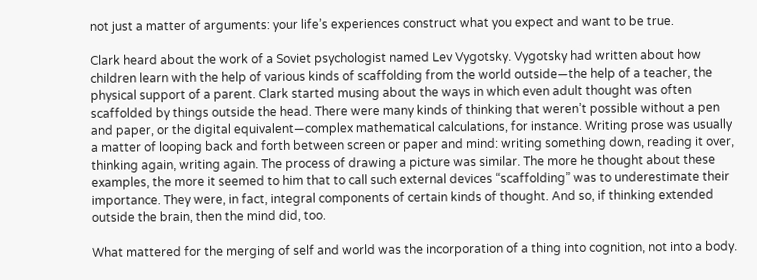not just a matter of arguments: your life’s experiences construct what you expect and want to be true.

Clark heard about the work of a Soviet psychologist named Lev Vygotsky. Vygotsky had written about how children learn with the help of various kinds of scaffolding from the world outside—the help of a teacher, the physical support of a parent. Clark started musing about the ways in which even adult thought was often scaffolded by things outside the head. There were many kinds of thinking that weren’t possible without a pen and paper, or the digital equivalent—complex mathematical calculations, for instance. Writing prose was usually a matter of looping back and forth between screen or paper and mind: writing something down, reading it over, thinking again, writing again. The process of drawing a picture was similar. The more he thought about these examples, the more it seemed to him that to call such external devices “scaffolding” was to underestimate their importance. They were, in fact, integral components of certain kinds of thought. And so, if thinking extended outside the brain, then the mind did, too.

What mattered for the merging of self and world was the incorporation of a thing into cognition, not into a body.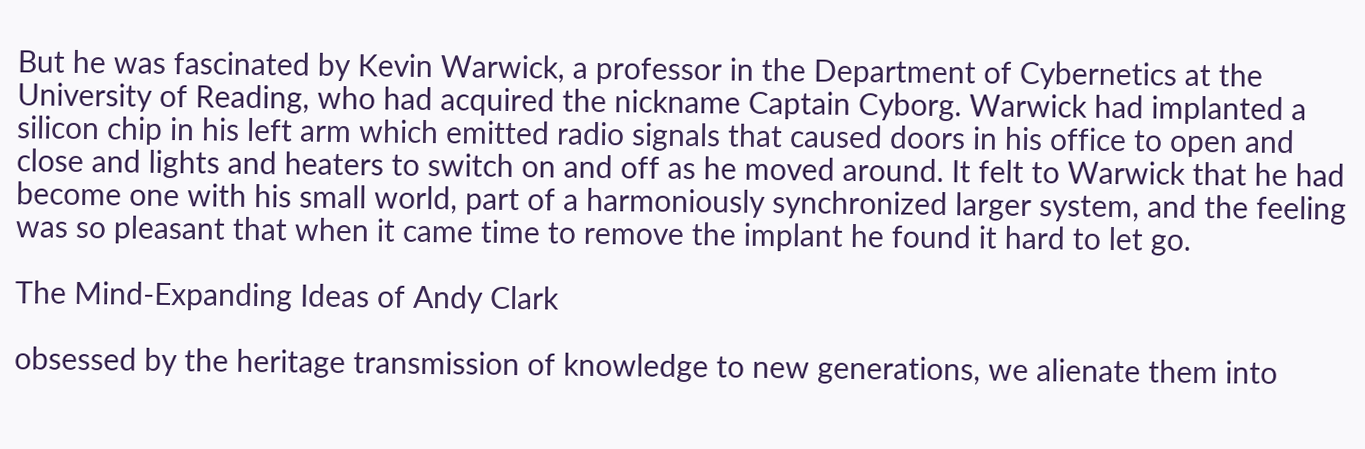But he was fascinated by Kevin Warwick, a professor in the Department of Cybernetics at the University of Reading, who had acquired the nickname Captain Cyborg. Warwick had implanted a silicon chip in his left arm which emitted radio signals that caused doors in his office to open and close and lights and heaters to switch on and off as he moved around. It felt to Warwick that he had become one with his small world, part of a harmoniously synchronized larger system, and the feeling was so pleasant that when it came time to remove the implant he found it hard to let go.

The Mind-Expanding Ideas of Andy Clark

obsessed by the heritage transmission of knowledge to new generations, we alienate them into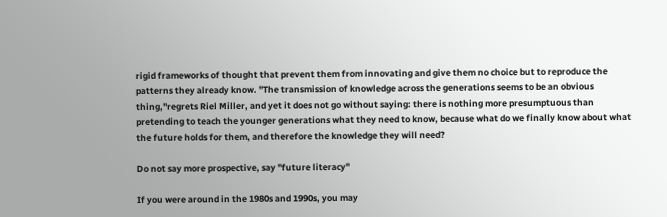rigid frameworks of thought that prevent them from innovating and give them no choice but to reproduce the patterns they already know. "The transmission of knowledge across the generations seems to be an obvious thing,"regrets Riel Miller, and yet it does not go without saying: there is nothing more presumptuous than pretending to teach the younger generations what they need to know, because what do we finally know about what the future holds for them, and therefore the knowledge they will need?

Do not say more prospective, say "future literacy"

If you were around in the 1980s and 1990s, you may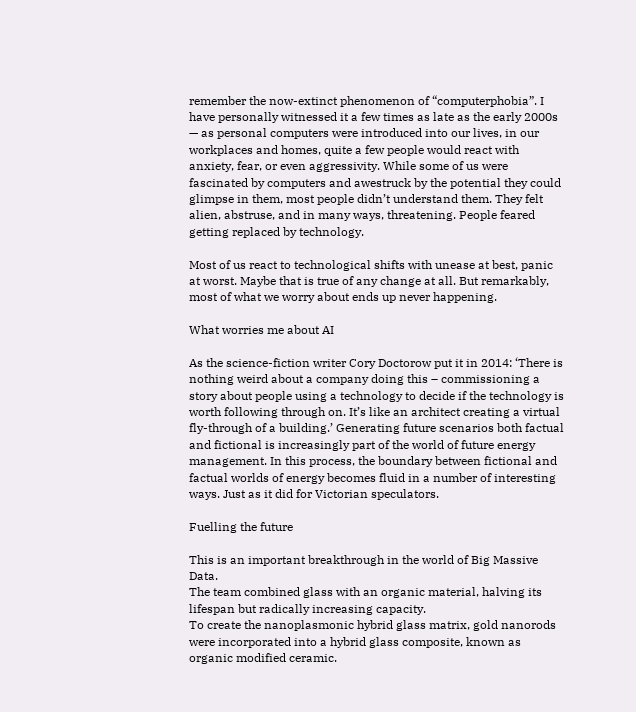remember the now-extinct phenomenon of “computerphobia”. I have personally witnessed it a few times as late as the early 2000s — as personal computers were introduced into our lives, in our workplaces and homes, quite a few people would react with anxiety, fear, or even aggressivity. While some of us were fascinated by computers and awestruck by the potential they could glimpse in them, most people didn’t understand them. They felt alien, abstruse, and in many ways, threatening. People feared getting replaced by technology.

Most of us react to technological shifts with unease at best, panic at worst. Maybe that is true of any change at all. But remarkably, most of what we worry about ends up never happening.

What worries me about AI

As the science-fiction writer Cory Doctorow put it in 2014: ‘There is nothing weird about a company doing this – commissioning a story about people using a technology to decide if the technology is worth following through on. It’s like an architect creating a virtual fly-through of a building.’ Generating future scenarios both factual and fictional is increasingly part of the world of future energy management. In this process, the boundary between fictional and factual worlds of energy becomes fluid in a number of interesting ways. Just as it did for Victorian speculators.

Fuelling the future

This is an important breakthrough in the world of Big Massive Data.
The team combined glass with an organic material, halving its lifespan but radically increasing capacity.
To create the nanoplasmonic hybrid glass matrix, gold nanorods were incorporated into a hybrid glass composite, known as organic modified ceramic.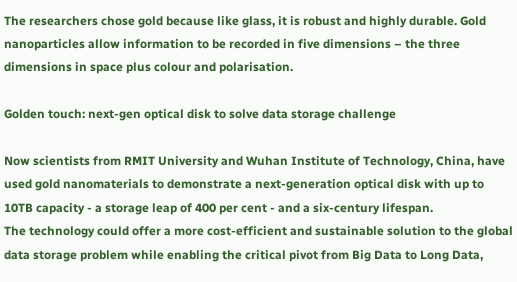The researchers chose gold because like glass, it is robust and highly durable. Gold nanoparticles allow information to be recorded in five dimensions – the three dimensions in space plus colour and polarisation.

Golden touch: next-gen optical disk to solve data storage challenge

Now scientists from RMIT University and Wuhan Institute of Technology, China, have used gold nanomaterials to demonstrate a next-generation optical disk with up to 10TB capacity - a storage leap of 400 per cent - and a six-century lifespan.
The technology could offer a more cost-efficient and sustainable solution to the global data storage problem while enabling the critical pivot from Big Data to Long Data,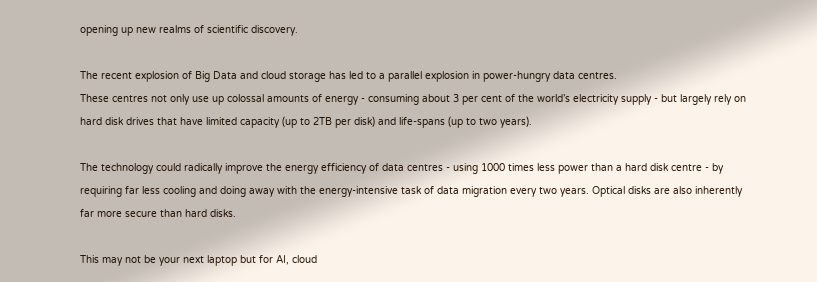opening up new realms of scientific discovery.

The recent explosion of Big Data and cloud storage has led to a parallel explosion in power-hungry data centres.
These centres not only use up colossal amounts of energy - consuming about 3 per cent of the world’s electricity supply - but largely rely on hard disk drives that have limited capacity (up to 2TB per disk) and life-spans (up to two years).

The technology could radically improve the energy efficiency of data centres - using 1000 times less power than a hard disk centre - by requiring far less cooling and doing away with the energy-intensive task of data migration every two years. Optical disks are also inherently far more secure than hard disks.

This may not be your next laptop but for AI, cloud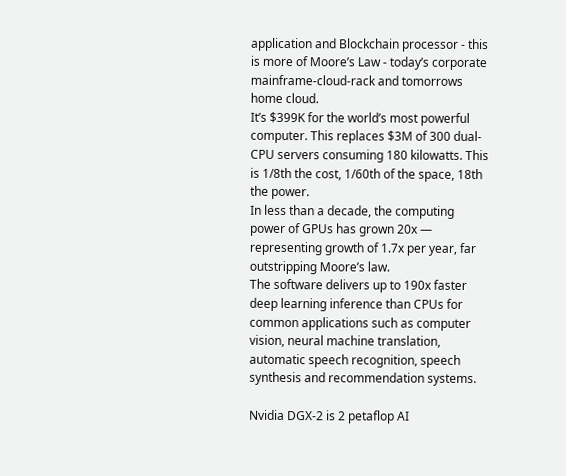application and Blockchain processor - this is more of Moore’s Law - today’s corporate mainframe-cloud-rack and tomorrows home cloud.
It’s $399K for the world’s most powerful computer. This replaces $3M of 300 dual-CPU servers consuming 180 kilowatts. This is 1/8th the cost, 1/60th of the space, 18th the power.
In less than a decade, the computing power of GPUs has grown 20x — representing growth of 1.7x per year, far outstripping Moore’s law.
The software delivers up to 190x faster deep learning inference than CPUs for common applications such as computer vision, neural machine translation, automatic speech recognition, speech synthesis and recommendation systems.

Nvidia DGX-2 is 2 petaflop AI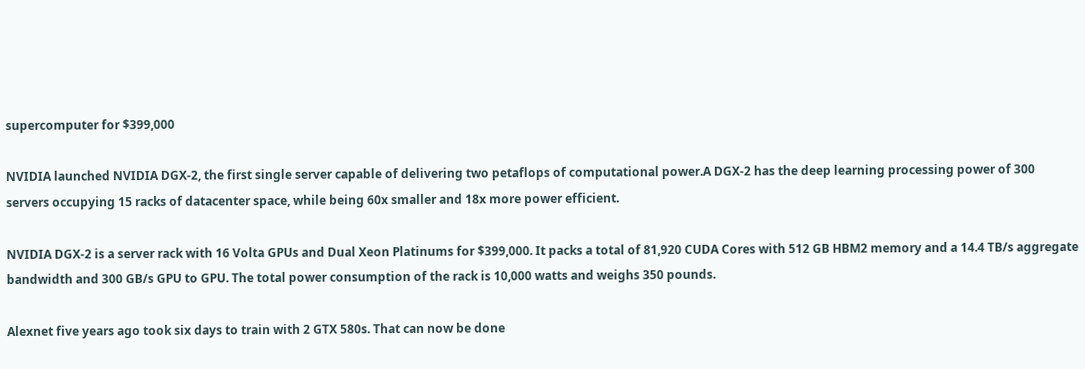supercomputer for $399,000

NVIDIA launched NVIDIA DGX-2, the first single server capable of delivering two petaflops of computational power.A DGX-2 has the deep learning processing power of 300 servers occupying 15 racks of datacenter space, while being 60x smaller and 18x more power efficient.

NVIDIA DGX-2 is a server rack with 16 Volta GPUs and Dual Xeon Platinums for $399,000. It packs a total of 81,920 CUDA Cores with 512 GB HBM2 memory and a 14.4 TB/s aggregate bandwidth and 300 GB/s GPU to GPU. The total power consumption of the rack is 10,000 watts and weighs 350 pounds.

Alexnet five years ago took six days to train with 2 GTX 580s. That can now be done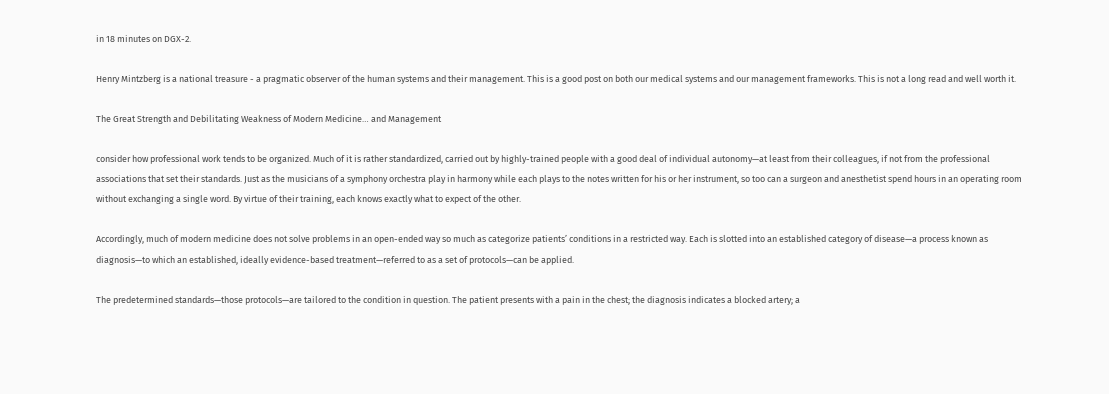in 18 minutes on DGX-2.

Henry Mintzberg is a national treasure - a pragmatic observer of the human systems and their management. This is a good post on both our medical systems and our management frameworks. This is not a long read and well worth it.

The Great Strength and Debilitating Weakness of Modern Medicine… and Management

consider how professional work tends to be organized. Much of it is rather standardized, carried out by highly-trained people with a good deal of individual autonomy—at least from their colleagues, if not from the professional associations that set their standards. Just as the musicians of a symphony orchestra play in harmony while each plays to the notes written for his or her instrument, so too can a surgeon and anesthetist spend hours in an operating room without exchanging a single word. By virtue of their training, each knows exactly what to expect of the other.

Accordingly, much of modern medicine does not solve problems in an open-ended way so much as categorize patients’ conditions in a restricted way. Each is slotted into an established category of disease—a process known as diagnosis—to which an established, ideally evidence-based treatment—referred to as a set of protocols—can be applied.

The predetermined standards—those protocols—are tailored to the condition in question. The patient presents with a pain in the chest; the diagnosis indicates a blocked artery; a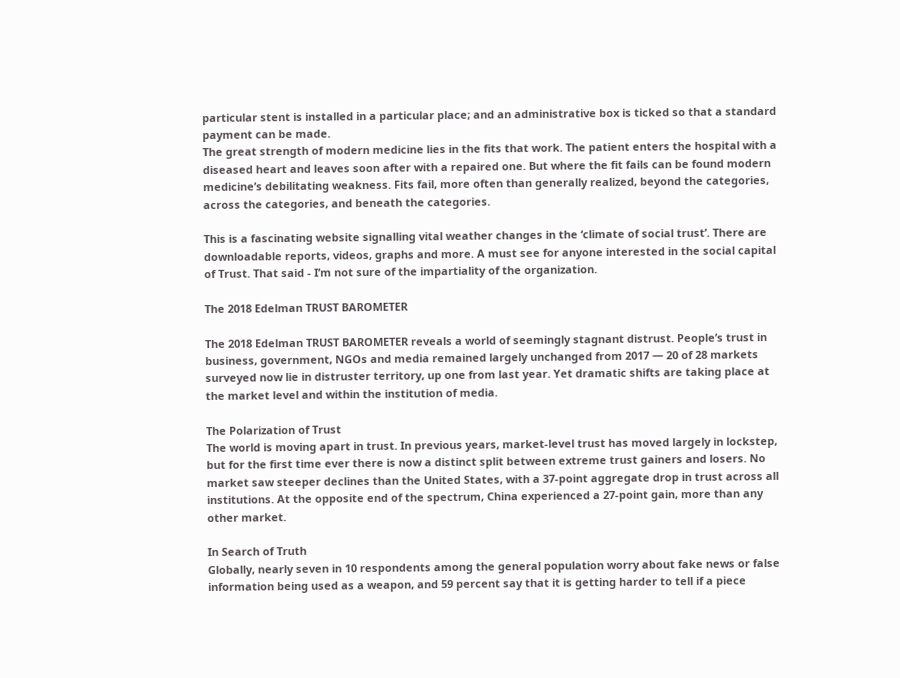particular stent is installed in a particular place; and an administrative box is ticked so that a standard payment can be made.
The great strength of modern medicine lies in the fits that work. The patient enters the hospital with a diseased heart and leaves soon after with a repaired one. But where the fit fails can be found modern medicine’s debilitating weakness. Fits fail, more often than generally realized, beyond the categories, across the categories, and beneath the categories.

This is a fascinating website signalling vital weather changes in the ‘climate of social trust’. There are downloadable reports, videos, graphs and more. A must see for anyone interested in the social capital of Trust. That said - I’m not sure of the impartiality of the organization.

The 2018 Edelman TRUST BAROMETER

The 2018 Edelman TRUST BAROMETER reveals a world of seemingly stagnant distrust. People’s trust in business, government, NGOs and media remained largely unchanged from 2017 — 20 of 28 markets surveyed now lie in distruster territory, up one from last year. Yet dramatic shifts are taking place at the market level and within the institution of media.

The Polarization of Trust
The world is moving apart in trust. In previous years, market-level trust has moved largely in lockstep, but for the first time ever there is now a distinct split between extreme trust gainers and losers. No market saw steeper declines than the United States, with a 37-point aggregate drop in trust across all institutions. At the opposite end of the spectrum, China experienced a 27-point gain, more than any other market.

In Search of Truth
Globally, nearly seven in 10 respondents among the general population worry about fake news or false information being used as a weapon, and 59 percent say that it is getting harder to tell if a piece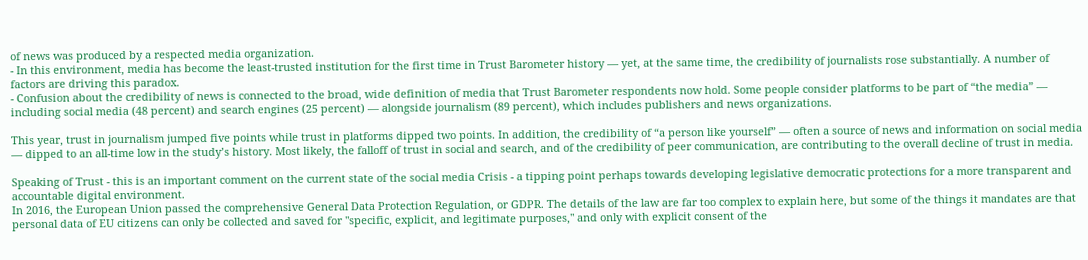of news was produced by a respected media organization.
- In this environment, media has become the least-trusted institution for the first time in Trust Barometer history — yet, at the same time, the credibility of journalists rose substantially. A number of factors are driving this paradox.
- Confusion about the credibility of news is connected to the broad, wide definition of media that Trust Barometer respondents now hold. Some people consider platforms to be part of “the media” — including social media (48 percent) and search engines (25 percent) — alongside journalism (89 percent), which includes publishers and news organizations.

This year, trust in journalism jumped five points while trust in platforms dipped two points. In addition, the credibility of “a person like yourself” — often a source of news and information on social media — dipped to an all-time low in the study’s history. Most likely, the falloff of trust in social and search, and of the credibility of peer communication, are contributing to the overall decline of trust in media.

Speaking of Trust - this is an important comment on the current state of the social media Crisis - a tipping point perhaps towards developing legislative democratic protections for a more transparent and accountable digital environment.
In 2016, the European Union passed the comprehensive General Data Protection Regulation, or GDPR. The details of the law are far too complex to explain here, but some of the things it mandates are that personal data of EU citizens can only be collected and saved for "specific, explicit, and legitimate purposes," and only with explicit consent of the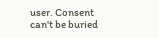user. Consent can't be buried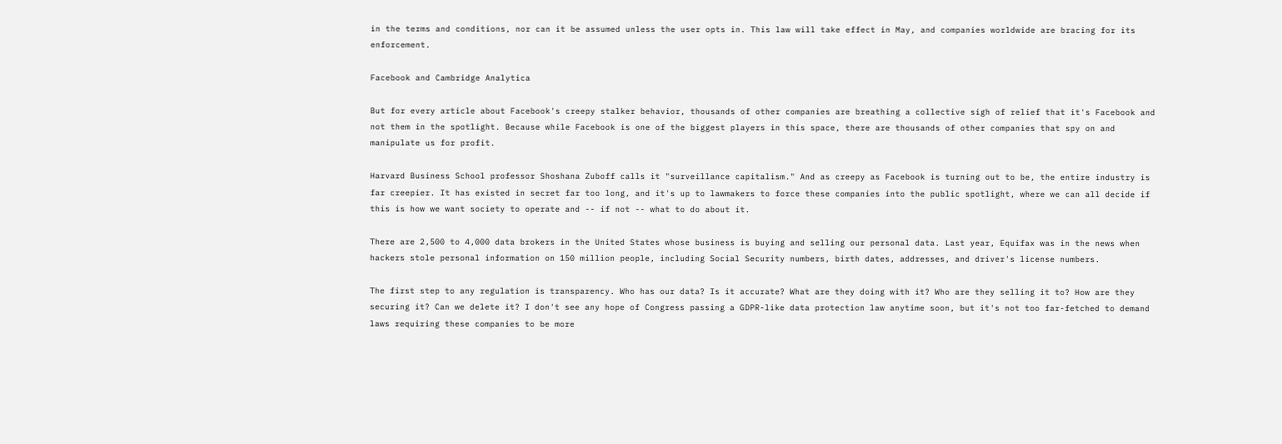in the terms and conditions, nor can it be assumed unless the user opts in. This law will take effect in May, and companies worldwide are bracing for its enforcement.

Facebook and Cambridge Analytica

But for every article about Facebook's creepy stalker behavior, thousands of other companies are breathing a collective sigh of relief that it's Facebook and not them in the spotlight. Because while Facebook is one of the biggest players in this space, there are thousands of other companies that spy on and manipulate us for profit.

Harvard Business School professor Shoshana Zuboff calls it "surveillance capitalism." And as creepy as Facebook is turning out to be, the entire industry is far creepier. It has existed in secret far too long, and it's up to lawmakers to force these companies into the public spotlight, where we can all decide if this is how we want society to operate and -- if not -- what to do about it.

There are 2,500 to 4,000 data brokers in the United States whose business is buying and selling our personal data. Last year, Equifax was in the news when hackers stole personal information on 150 million people, including Social Security numbers, birth dates, addresses, and driver's license numbers.

The first step to any regulation is transparency. Who has our data? Is it accurate? What are they doing with it? Who are they selling it to? How are they securing it? Can we delete it? I don't see any hope of Congress passing a GDPR-like data protection law anytime soon, but it's not too far-fetched to demand laws requiring these companies to be more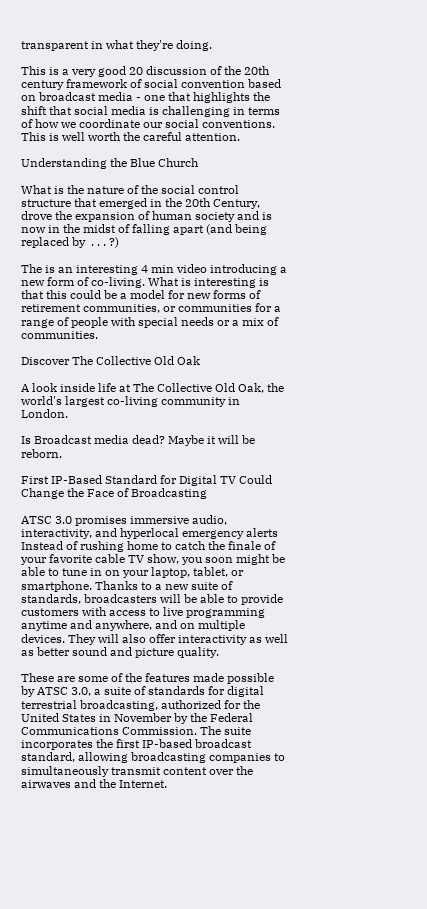transparent in what they're doing.

This is a very good 20 discussion of the 20th century framework of social convention based on broadcast media - one that highlights the shift that social media is challenging in terms of how we coordinate our social conventions. This is well worth the careful attention.

Understanding the Blue Church

What is the nature of the social control structure that emerged in the 20th Century, drove the expansion of human society and is now in the midst of falling apart (and being replaced by  . . . ?)

The is an interesting 4 min video introducing a new form of co-living. What is interesting is that this could be a model for new forms of retirement communities, or communities for a range of people with special needs or a mix of communities.

Discover The Collective Old Oak

A look inside life at The Collective Old Oak, the world's largest co-living community in London.

Is Broadcast media dead? Maybe it will be reborn.

First IP-Based Standard for Digital TV Could Change the Face of Broadcasting

ATSC 3.0 promises immersive audio, interactivity, and hyperlocal emergency alerts
Instead of rushing home to catch the finale of your favorite cable TV show, you soon might be able to tune in on your laptop, tablet, or smartphone. Thanks to a new suite of standards, broadcasters will be able to provide customers with access to live programming anytime and anywhere, and on multiple devices. They will also offer interactivity as well as better sound and picture quality.

These are some of the features made possible by ATSC 3.0, a suite of standards for digital terrestrial broadcasting, authorized for the United States in November by the Federal Communications Commission. The suite incorporates the first IP-based broadcast standard, allowing broadcasting companies to simultaneously transmit content over the airwaves and the Internet.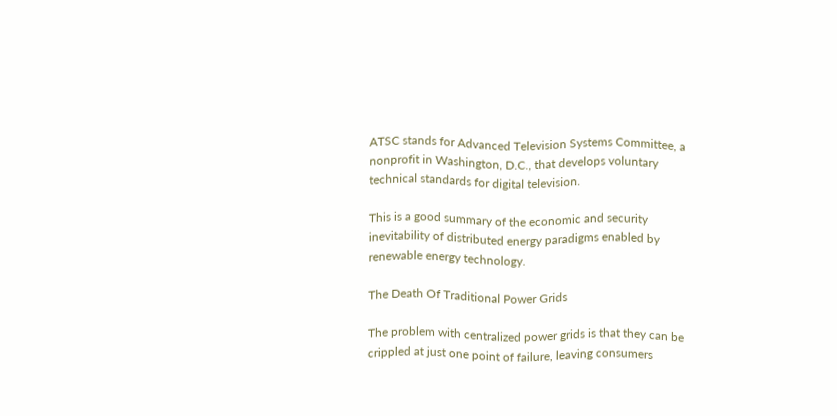ATSC stands for Advanced Television Systems Committee, a nonprofit in Washington, D.C., that develops voluntary technical standards for digital television.

This is a good summary of the economic and security inevitability of distributed energy paradigms enabled by renewable energy technology.

The Death Of Traditional Power Grids

The problem with centralized power grids is that they can be crippled at just one point of failure, leaving consumers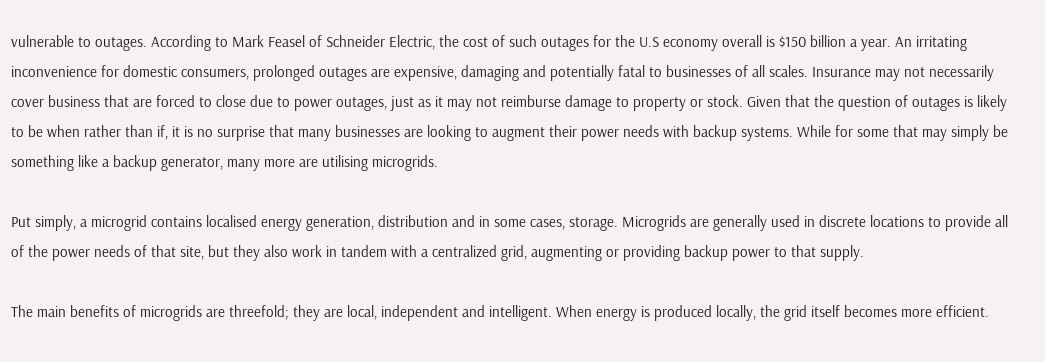vulnerable to outages. According to Mark Feasel of Schneider Electric, the cost of such outages for the U.S economy overall is $150 billion a year. An irritating inconvenience for domestic consumers, prolonged outages are expensive, damaging and potentially fatal to businesses of all scales. Insurance may not necessarily cover business that are forced to close due to power outages, just as it may not reimburse damage to property or stock. Given that the question of outages is likely to be when rather than if, it is no surprise that many businesses are looking to augment their power needs with backup systems. While for some that may simply be something like a backup generator, many more are utilising microgrids.

Put simply, a microgrid contains localised energy generation, distribution and in some cases, storage. Microgrids are generally used in discrete locations to provide all of the power needs of that site, but they also work in tandem with a centralized grid, augmenting or providing backup power to that supply.

The main benefits of microgrids are threefold; they are local, independent and intelligent. When energy is produced locally, the grid itself becomes more efficient.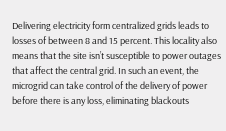Delivering electricity form centralized grids leads to losses of between 8 and 15 percent. This locality also means that the site isn’t susceptible to power outages that affect the central grid. In such an event, the microgrid can take control of the delivery of power before there is any loss, eliminating blackouts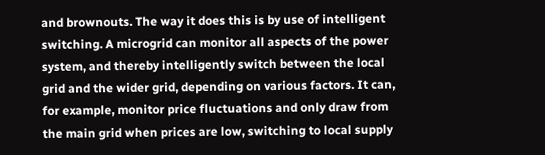and brownouts. The way it does this is by use of intelligent switching. A microgrid can monitor all aspects of the power system, and thereby intelligently switch between the local grid and the wider grid, depending on various factors. It can, for example, monitor price fluctuations and only draw from the main grid when prices are low, switching to local supply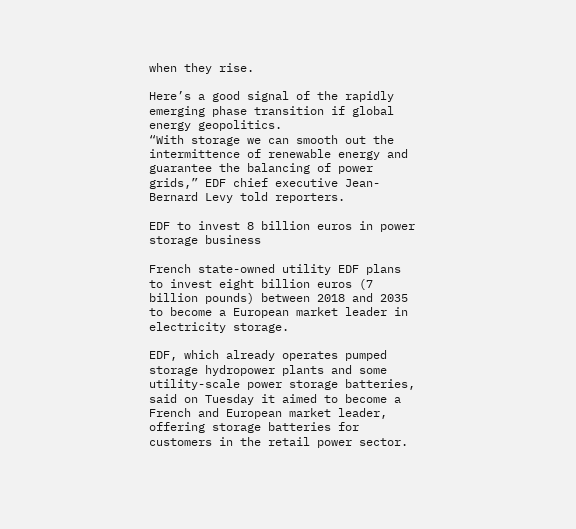when they rise.

Here’s a good signal of the rapidly emerging phase transition if global energy geopolitics.
“With storage we can smooth out the intermittence of renewable energy and guarantee the balancing of power grids,” EDF chief executive Jean-Bernard Levy told reporters.

EDF to invest 8 billion euros in power storage business

French state-owned utility EDF plans to invest eight billion euros (7 billion pounds) between 2018 and 2035 to become a European market leader in electricity storage.

EDF, which already operates pumped storage hydropower plants and some utility-scale power storage batteries, said on Tuesday it aimed to become a French and European market leader, offering storage batteries for customers in the retail power sector.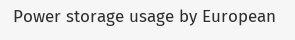Power storage usage by European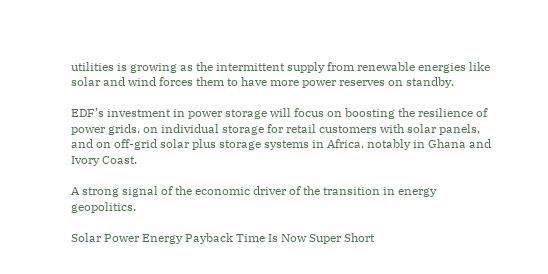utilities is growing as the intermittent supply from renewable energies like solar and wind forces them to have more power reserves on standby.

EDF’s investment in power storage will focus on boosting the resilience of power grids, on individual storage for retail customers with solar panels, and on off-grid solar plus storage systems in Africa, notably in Ghana and Ivory Coast.

A strong signal of the economic driver of the transition in energy geopolitics.

Solar Power Energy Payback Time Is Now Super Short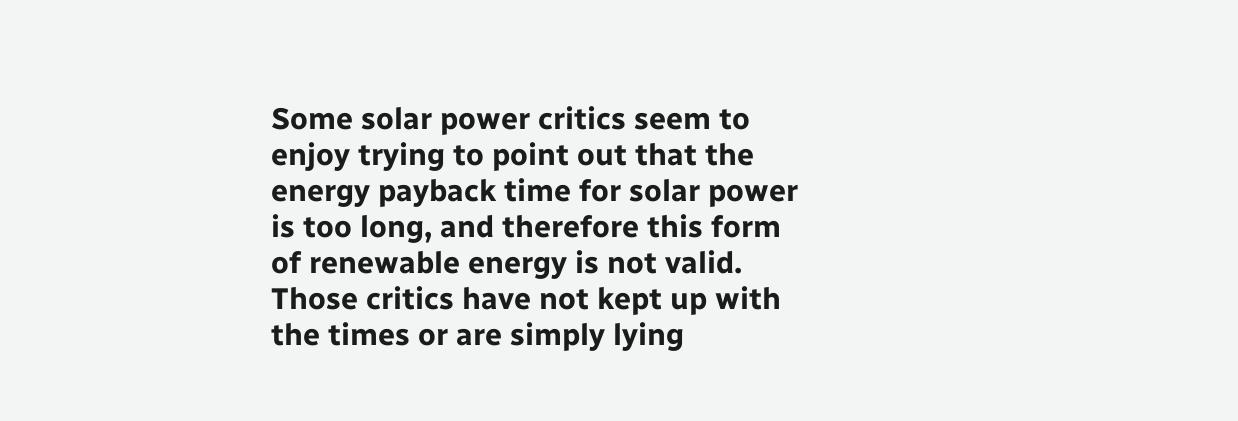Some solar power critics seem to enjoy trying to point out that the energy payback time for solar power is too long, and therefore this form of renewable energy is not valid. Those critics have not kept up with the times or are simply lying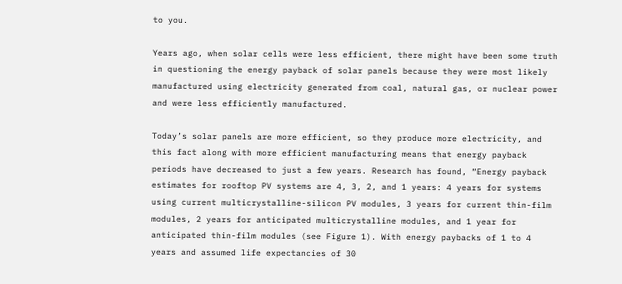to you.

Years ago, when solar cells were less efficient, there might have been some truth in questioning the energy payback of solar panels because they were most likely manufactured using electricity generated from coal, natural gas, or nuclear power and were less efficiently manufactured.

Today’s solar panels are more efficient, so they produce more electricity, and this fact along with more efficient manufacturing means that energy payback periods have decreased to just a few years. Research has found, “Energy payback estimates for rooftop PV systems are 4, 3, 2, and 1 years: 4 years for systems using current multicrystalline-silicon PV modules, 3 years for current thin-film modules, 2 years for anticipated multicrystalline modules, and 1 year for anticipated thin-film modules (see Figure 1). With energy paybacks of 1 to 4 years and assumed life expectancies of 30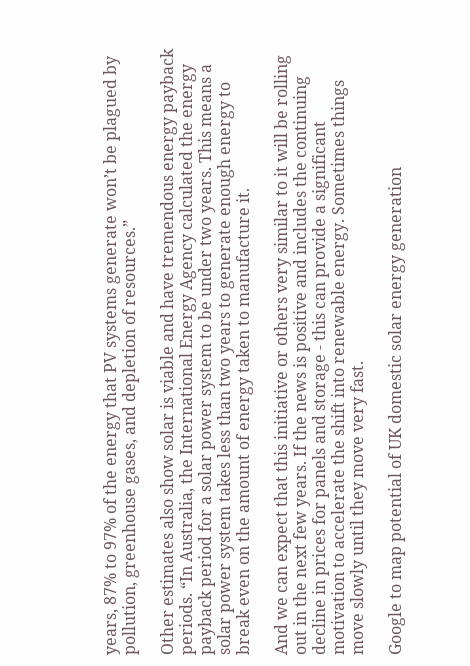years, 87% to 97% of the energy that PV systems generate won’t be plagued by pollution, greenhouse gases, and depletion of resources.”

Other estimates also show solar is viable and have tremendous energy payback periods. “In Australia, the International Energy Agency calculated the energy payback period for a solar power system to be under two years. This means a solar power system takes less than two years to generate enough energy to break even on the amount of energy taken to manufacture it.

And we can expect that this initiative or others very similar to it will be rolling out in the next few years. If the news is positive and includes the continuing decline in prices for panels and storage - this can provide a significant motivation to accelerate the shift into renewable energy. Sometimes things move slowly until they move very fast.

Google to map potential of UK domestic solar energy generation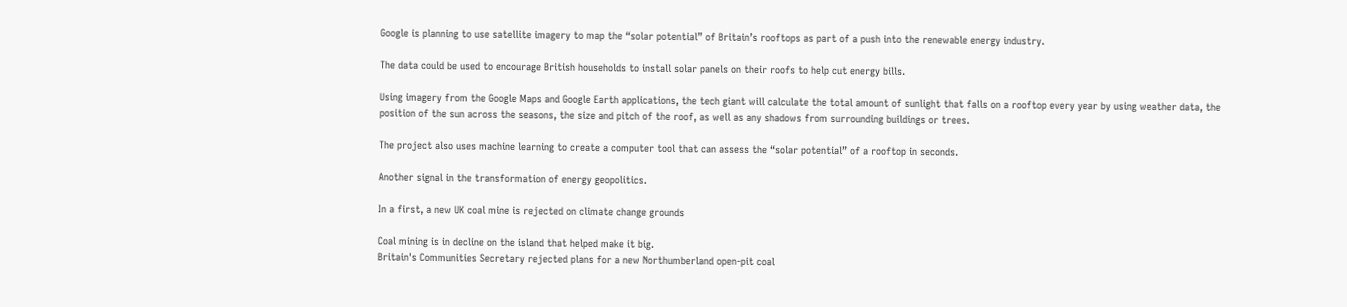Google is planning to use satellite imagery to map the “solar potential” of Britain’s rooftops as part of a push into the renewable energy industry.

The data could be used to encourage British households to install solar panels on their roofs to help cut energy bills.

Using imagery from the Google Maps and Google Earth applications, the tech giant will calculate the total amount of sunlight that falls on a rooftop every year by using weather data, the position of the sun across the seasons, the size and pitch of the roof, as well as any shadows from surrounding buildings or trees.

The project also uses machine learning to create a computer tool that can assess the “solar potential” of a rooftop in seconds.

Another signal in the transformation of energy geopolitics.

In a first, a new UK coal mine is rejected on climate change grounds

Coal mining is in decline on the island that helped make it big.
Britain's Communities Secretary rejected plans for a new Northumberland open-pit coal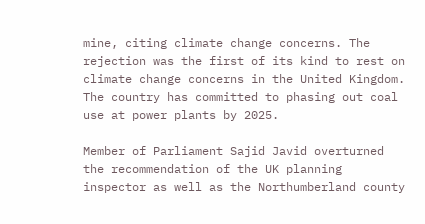mine, citing climate change concerns. The rejection was the first of its kind to rest on climate change concerns in the United Kingdom. The country has committed to phasing out coal use at power plants by 2025.

Member of Parliament Sajid Javid overturned the recommendation of the UK planning inspector as well as the Northumberland county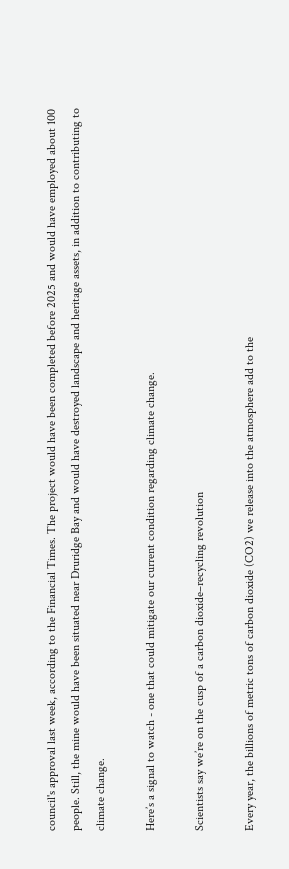council's approval last week, according to the Financial Times. The project would have been completed before 2025 and would have employed about 100 people. Still, the mine would have been situated near Druridge Bay and would have destroyed landscape and heritage assets, in addition to contributing to climate change.

Here’s a signal to watch - one that could mitigate our current condition regarding climate change.

Scientists say we’re on the cusp of a carbon dioxide–recycling revolution

Every year, the billions of metric tons of carbon dioxide (CO2) we release into the atmosphere add to the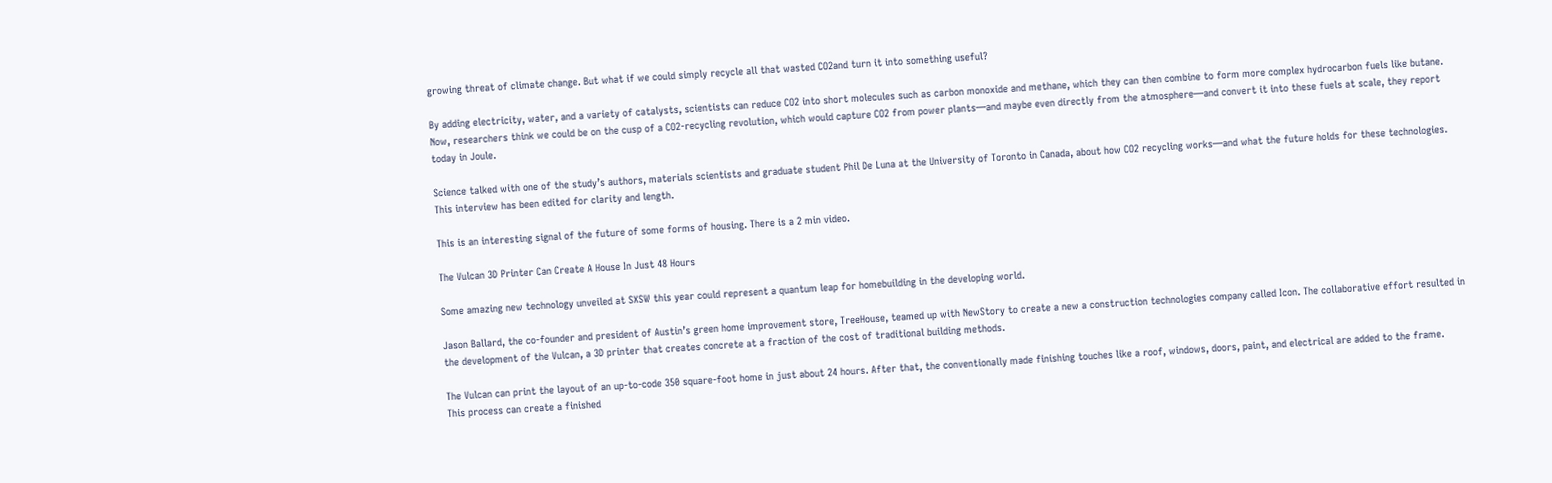growing threat of climate change. But what if we could simply recycle all that wasted CO2and turn it into something useful?

By adding electricity, water, and a variety of catalysts, scientists can reduce CO2 into short molecules such as carbon monoxide and methane, which they can then combine to form more complex hydrocarbon fuels like butane. Now, researchers think we could be on the cusp of a CO2-recycling revolution, which would capture CO2 from power plants—and maybe even directly from the atmosphere—and convert it into these fuels at scale, they report today in Joule.

Science talked with one of the study’s authors, materials scientists and graduate student Phil De Luna at the University of Toronto in Canada, about how CO2 recycling works—and what the future holds for these technologies. This interview has been edited for clarity and length.

This is an interesting signal of the future of some forms of housing. There is a 2 min video.

The Vulcan 3D Printer Can Create A House In Just 48 Hours

Some amazing new technology unveiled at SXSW this year could represent a quantum leap for homebuilding in the developing world.

Jason Ballard, the co-founder and president of Austin’s green home improvement store, TreeHouse, teamed up with NewStory to create a new a construction technologies company called Icon. The collaborative effort resulted in the development of the Vulcan, a 3D printer that creates concrete at a fraction of the cost of traditional building methods.

The Vulcan can print the layout of an up-to-code 350 square-foot home in just about 24 hours. After that, the conventionally made finishing touches like a roof, windows, doors, paint, and electrical are added to the frame.
This process can create a finished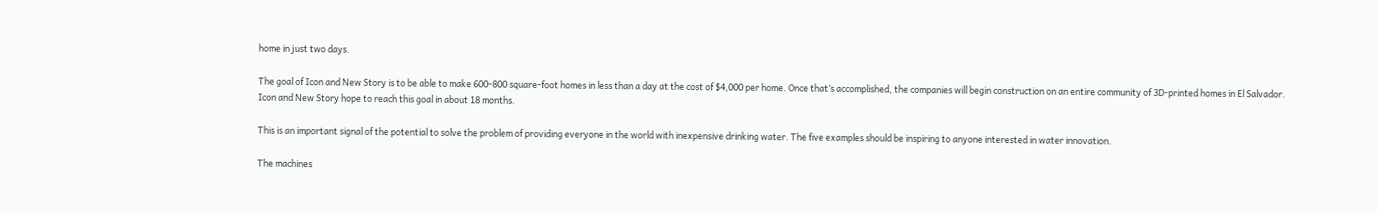home in just two days.

The goal of Icon and New Story is to be able to make 600-800 square-foot homes in less than a day at the cost of $4,000 per home. Once that’s accomplished, the companies will begin construction on an entire community of 3D-printed homes in El Salvador.
Icon and New Story hope to reach this goal in about 18 months.

This is an important signal of the potential to solve the problem of providing everyone in the world with inexpensive drinking water. The five examples should be inspiring to anyone interested in water innovation.

The machines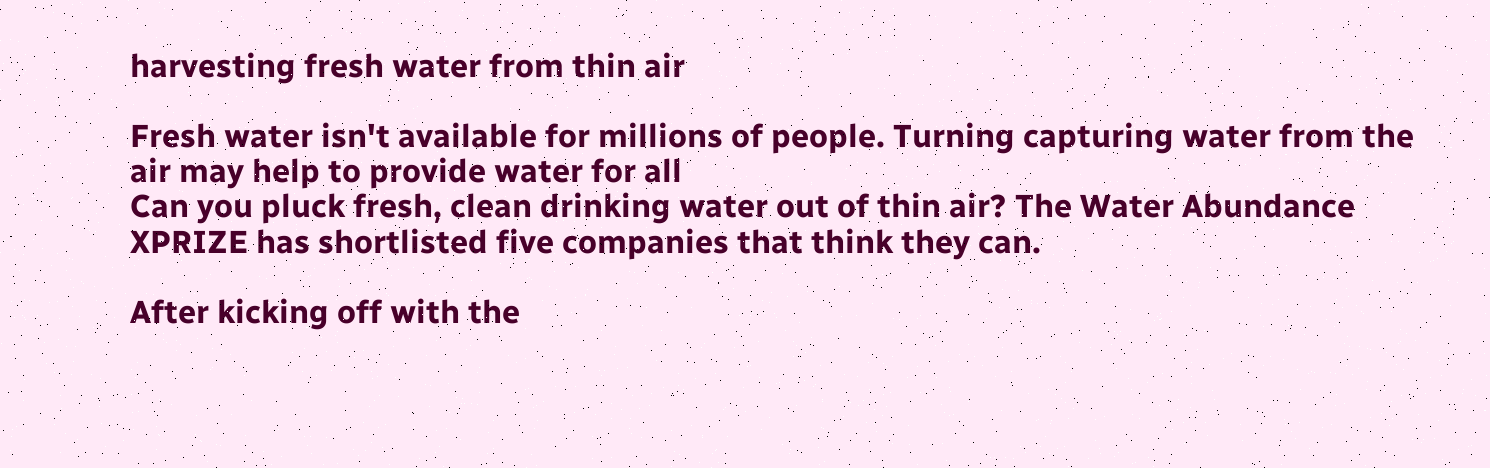harvesting fresh water from thin air

Fresh water isn't available for millions of people. Turning capturing water from the air may help to provide water for all
Can you pluck fresh, clean drinking water out of thin air? The Water Abundance XPRIZE has shortlisted five companies that think they can.

After kicking off with the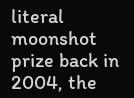literal moonshot prize back in 2004, the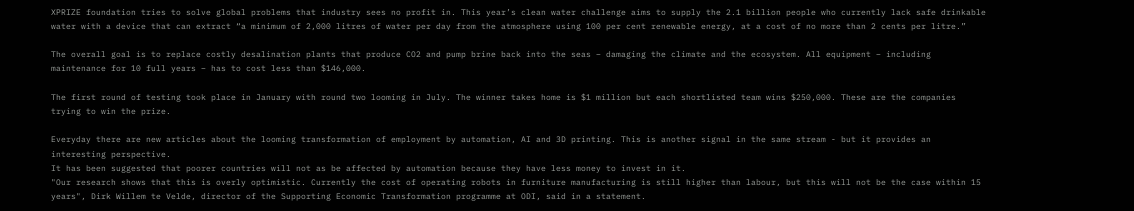XPRIZE foundation tries to solve global problems that industry sees no profit in. This year’s clean water challenge aims to supply the 2.1 billion people who currently lack safe drinkable water with a device that can extract “a minimum of 2,000 litres of water per day from the atmosphere using 100 per cent renewable energy, at a cost of no more than 2 cents per litre.”

The overall goal is to replace costly desalination plants that produce CO2 and pump brine back into the seas – damaging the climate and the ecosystem. All equipment – including maintenance for 10 full years – has to cost less than $146,000.

The first round of testing took place in January with round two looming in July. The winner takes home is $1 million but each shortlisted team wins $250,000. These are the companies trying to win the prize.

Everyday there are new articles about the looming transformation of employment by automation, AI and 3D printing. This is another signal in the same stream - but it provides an interesting perspective.
It has been suggested that poorer countries will not as be affected by automation because they have less money to invest in it.
"Our research shows that this is overly optimistic. Currently the cost of operating robots in furniture manufacturing is still higher than labour, but this will not be the case within 15 years", Dirk Willem te Velde, director of the Supporting Economic Transformation programme at ODI, said in a statement.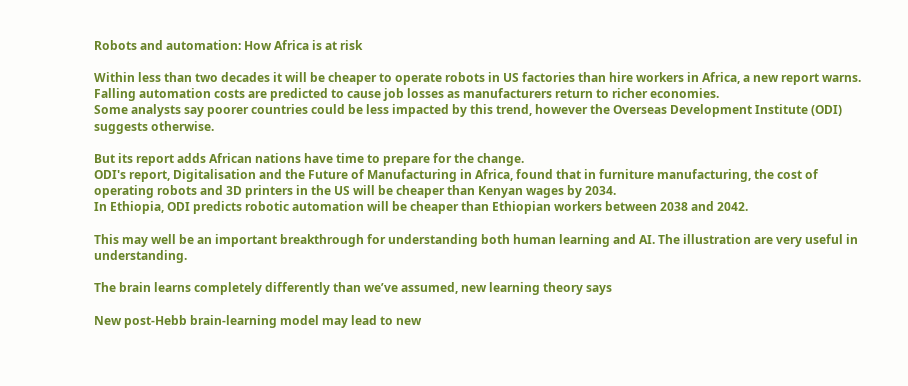Robots and automation: How Africa is at risk

Within less than two decades it will be cheaper to operate robots in US factories than hire workers in Africa, a new report warns.
Falling automation costs are predicted to cause job losses as manufacturers return to richer economies.
Some analysts say poorer countries could be less impacted by this trend, however the Overseas Development Institute (ODI) suggests otherwise.

But its report adds African nations have time to prepare for the change.
ODI's report, Digitalisation and the Future of Manufacturing in Africa, found that in furniture manufacturing, the cost of operating robots and 3D printers in the US will be cheaper than Kenyan wages by 2034.
In Ethiopia, ODI predicts robotic automation will be cheaper than Ethiopian workers between 2038 and 2042.

This may well be an important breakthrough for understanding both human learning and AI. The illustration are very useful in understanding.

The brain learns completely differently than we’ve assumed, new learning theory says

New post-Hebb brain-learning model may lead to new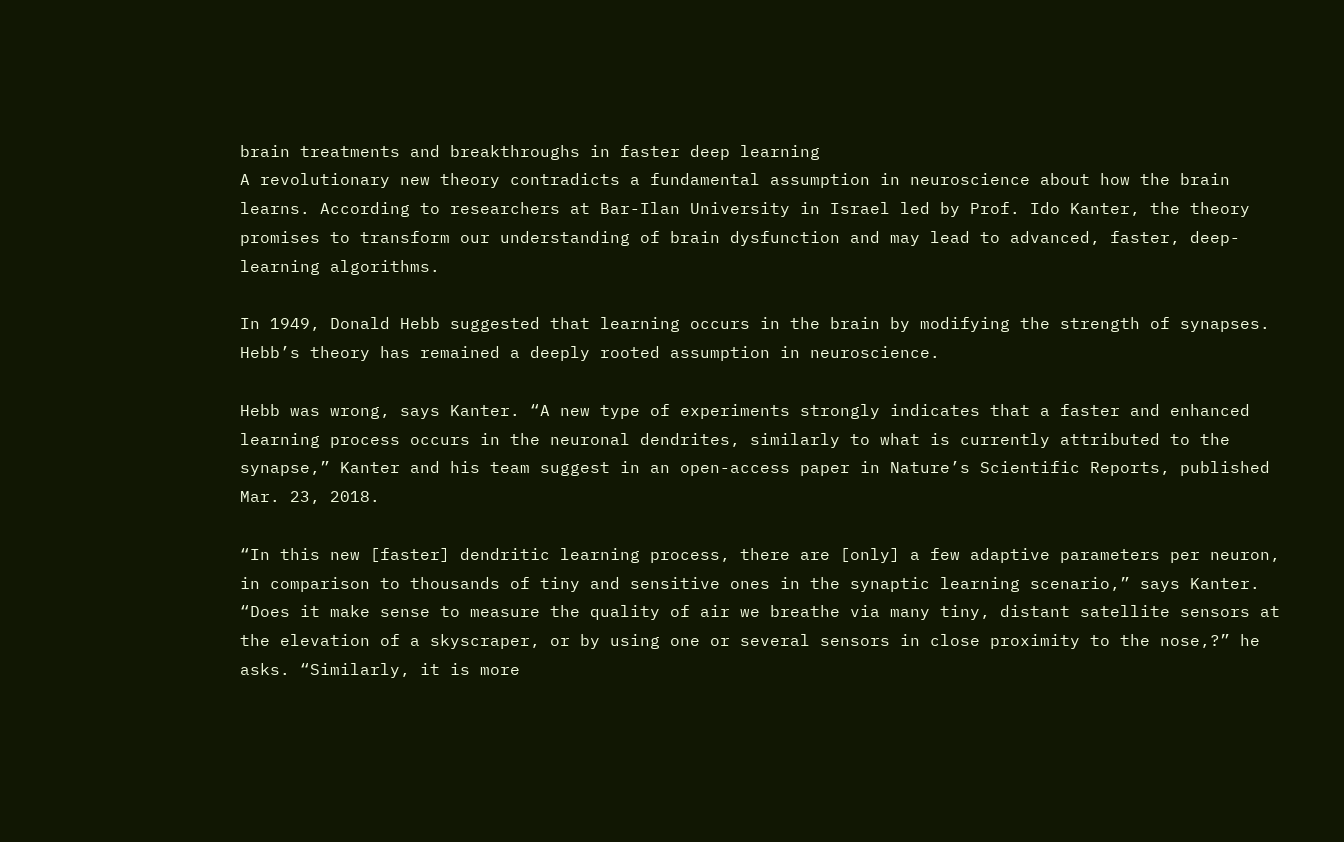brain treatments and breakthroughs in faster deep learning
A revolutionary new theory contradicts a fundamental assumption in neuroscience about how the brain learns. According to researchers at Bar-Ilan University in Israel led by Prof. Ido Kanter, the theory promises to transform our understanding of brain dysfunction and may lead to advanced, faster, deep-learning algorithms.

In 1949, Donald Hebb suggested that learning occurs in the brain by modifying the strength of synapses. Hebb’s theory has remained a deeply rooted assumption in neuroscience.

Hebb was wrong, says Kanter. “A new type of experiments strongly indicates that a faster and enhanced learning process occurs in the neuronal dendrites, similarly to what is currently attributed to the synapse,” Kanter and his team suggest in an open-access paper in Nature’s Scientific Reports, published Mar. 23, 2018.

“In this new [faster] dendritic learning process, there are [only] a few adaptive parameters per neuron, in comparison to thousands of tiny and sensitive ones in the synaptic learning scenario,” says Kanter. “Does it make sense to measure the quality of air we breathe via many tiny, distant satellite sensors at the elevation of a skyscraper, or by using one or several sensors in close proximity to the nose,?” he asks. “Similarly, it is more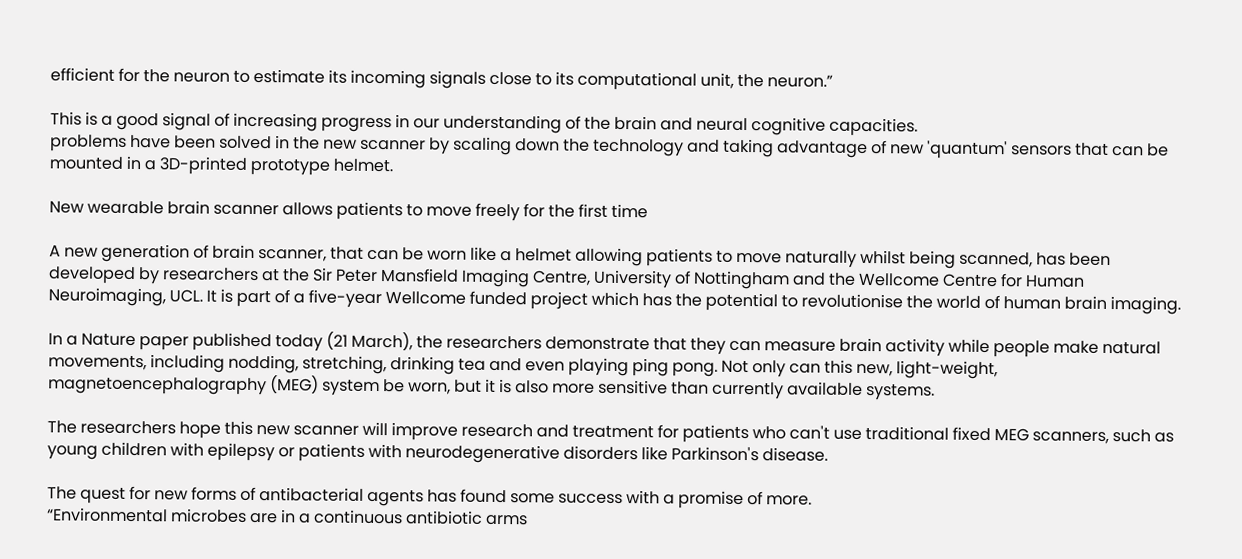efficient for the neuron to estimate its incoming signals close to its computational unit, the neuron.”

This is a good signal of increasing progress in our understanding of the brain and neural cognitive capacities.
problems have been solved in the new scanner by scaling down the technology and taking advantage of new 'quantum' sensors that can be mounted in a 3D-printed prototype helmet.

New wearable brain scanner allows patients to move freely for the first time

A new generation of brain scanner, that can be worn like a helmet allowing patients to move naturally whilst being scanned, has been developed by researchers at the Sir Peter Mansfield Imaging Centre, University of Nottingham and the Wellcome Centre for Human Neuroimaging, UCL. It is part of a five-year Wellcome funded project which has the potential to revolutionise the world of human brain imaging.

In a Nature paper published today (21 March), the researchers demonstrate that they can measure brain activity while people make natural movements, including nodding, stretching, drinking tea and even playing ping pong. Not only can this new, light-weight, magnetoencephalography (MEG) system be worn, but it is also more sensitive than currently available systems.

The researchers hope this new scanner will improve research and treatment for patients who can't use traditional fixed MEG scanners, such as young children with epilepsy or patients with neurodegenerative disorders like Parkinson's disease.

The quest for new forms of antibacterial agents has found some success with a promise of more.
“Environmental microbes are in a continuous antibiotic arms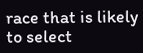race that is likely to select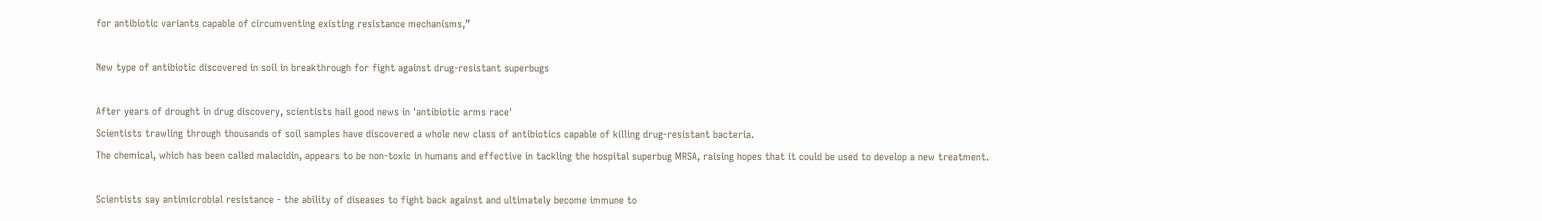for antibiotic variants capable of circumventing existing resistance mechanisms,”

New type of antibiotic discovered in soil in breakthrough for fight against drug-resistant superbugs

After years of drought in drug discovery, scientists hail good news in 'antibiotic arms race'
Scientists trawling through thousands of soil samples have discovered a whole new class of antibiotics capable of killing drug-resistant bacteria.
The chemical, which has been called malacidin, appears to be non-toxic in humans and effective in tackling the hospital superbug MRSA, raising hopes that it could be used to develop a new treatment.

Scientists say antimicrobial resistance - the ability of diseases to fight back against and ultimately become immune to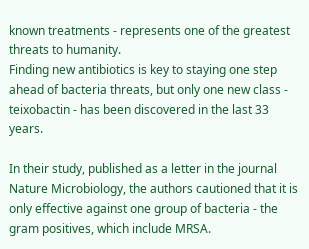known treatments - represents one of the greatest threats to humanity.
Finding new antibiotics is key to staying one step ahead of bacteria threats, but only one new class - teixobactin - has been discovered in the last 33 years.

In their study, published as a letter in the journal Nature Microbiology, the authors cautioned that it is only effective against one group of bacteria - the gram positives, which include MRSA.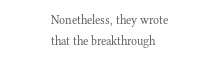Nonetheless, they wrote that the breakthrough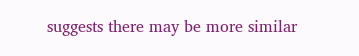suggests there may be more similar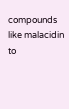compounds like malacidin to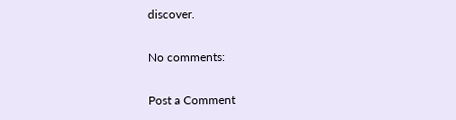discover.

No comments:

Post a Comment